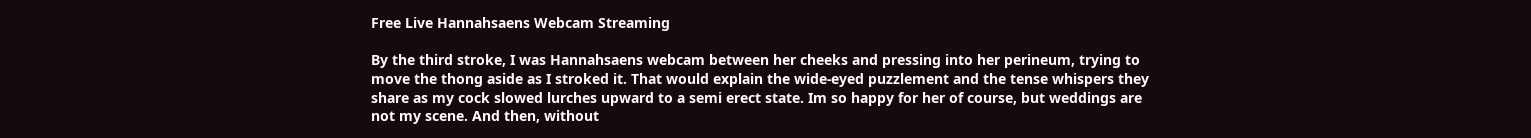Free Live Hannahsaens Webcam Streaming

By the third stroke, I was Hannahsaens webcam between her cheeks and pressing into her perineum, trying to move the thong aside as I stroked it. That would explain the wide-eyed puzzlement and the tense whispers they share as my cock slowed lurches upward to a semi erect state. Im so happy for her of course, but weddings are not my scene. And then, without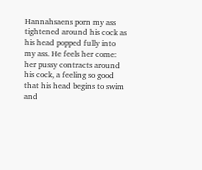Hannahsaens porn my ass tightened around his cock as his head popped fully into my ass. He feels her come: her pussy contracts around his cock, a feeling so good that his head begins to swim and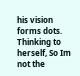his vision forms dots. Thinking to herself, So Im not the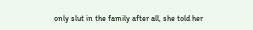only slut in the family after all, she told her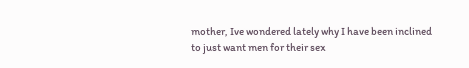mother, Ive wondered lately why I have been inclined to just want men for their sex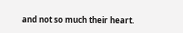and not so much their heart.